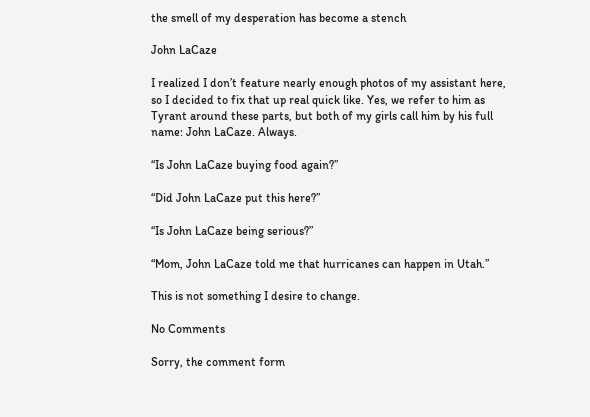the smell of my desperation has become a stench

John LaCaze

I realized I don’t feature nearly enough photos of my assistant here, so I decided to fix that up real quick like. Yes, we refer to him as Tyrant around these parts, but both of my girls call him by his full name: John LaCaze. Always.

“Is John LaCaze buying food again?”

“Did John LaCaze put this here?”

“Is John LaCaze being serious?”

“Mom, John LaCaze told me that hurricanes can happen in Utah.”

This is not something I desire to change.

No Comments

Sorry, the comment form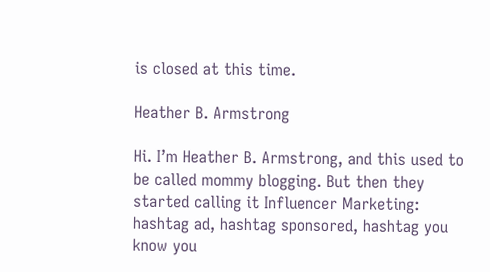is closed at this time.

Heather B. Armstrong

Hi. I’m Heather B. Armstrong, and this used to be called mommy blogging. But then they started calling it Influencer Marketing: hashtag ad, hashtag sponsored, hashtag you know you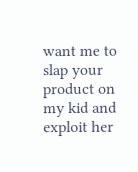want me to slap your product on my kid and exploit her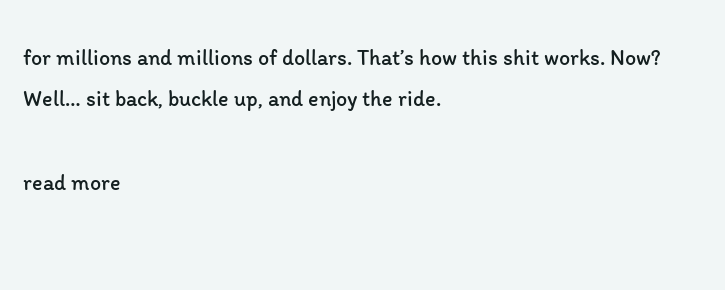for millions and millions of dollars. That’s how this shit works. Now? Well… sit back, buckle up, and enjoy the ride.

read more